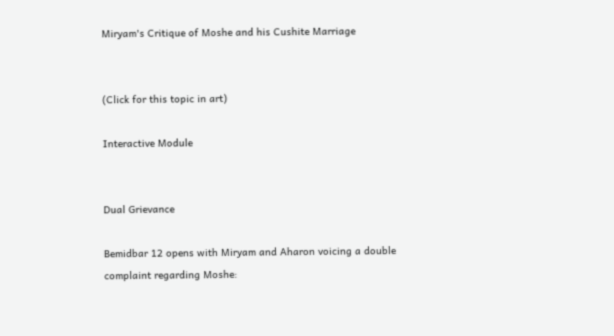Miryam's Critique of Moshe and his Cushite Marriage


(Click for this topic in art)

Interactive Module


Dual Grievance

Bemidbar 12 opens with Miryam and Aharon voicing a double complaint regarding Moshe: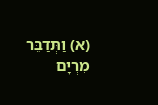(א) וַתְּדַבֵּר מִרְיָם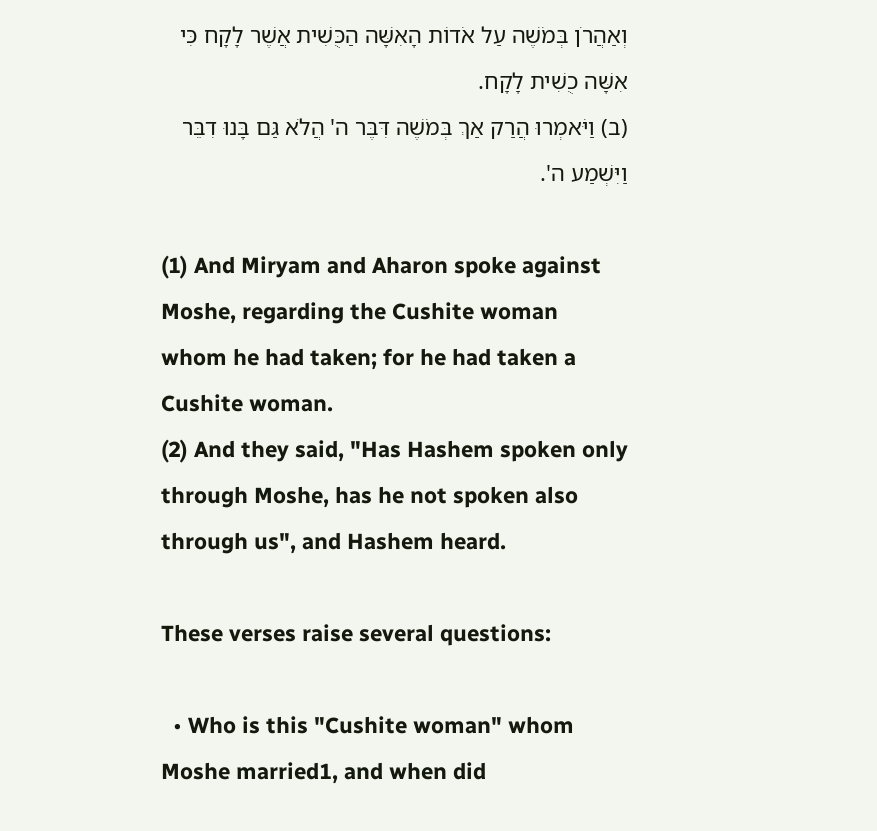וְאַהֲרֹן בְּמֹשֶׁה עַל אֹדוֹת הָאִשָּׁה הַכֻּשִׁית אֲשֶׁר לָקָח כִּי אִשָּׁה כֻשִׁית לָקָח.
(ב) וַיֹּאמְרוּ הֲרַק אַךְ בְּמֹשֶׁה דִּבֶּר ה' הֲלֹא גַּם בָּנוּ דִבֵּר וַיִּשְׁמַע ה'.

(1) And Miryam and Aharon spoke against Moshe, regarding the Cushite woman whom he had taken; for he had taken a Cushite woman.
(2) And they said, "Has Hashem spoken only through Moshe, has he not spoken also through us", and Hashem heard.

These verses raise several questions:

  • Who is this "Cushite woman" whom Moshe married1, and when did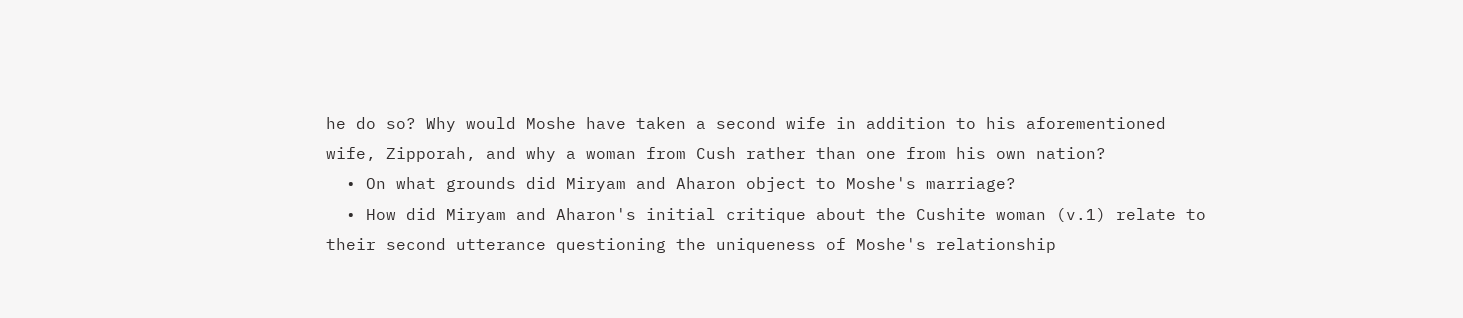he do so? Why would Moshe have taken a second wife in addition to his aforementioned wife, Zipporah, and why a woman from Cush rather than one from his own nation?
  • On what grounds did Miryam and Aharon object to Moshe's marriage?
  • How did Miryam and Aharon's initial critique about the Cushite woman (v.1) relate to their second utterance questioning the uniqueness of Moshe's relationship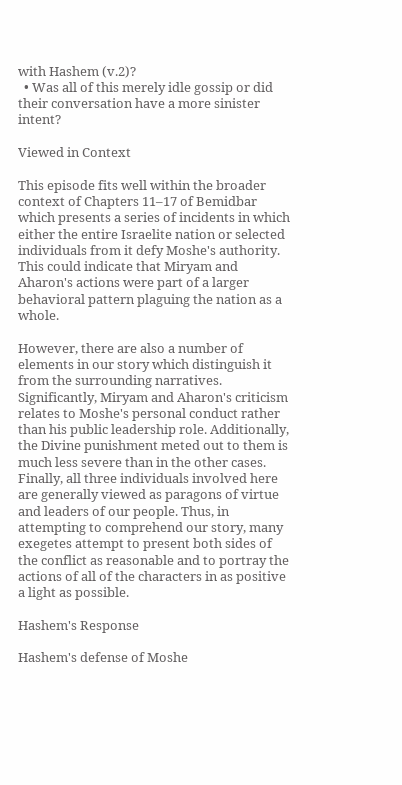with Hashem (v.2)?
  • Was all of this merely idle gossip or did their conversation have a more sinister intent?

Viewed in Context

This episode fits well within the broader context of Chapters 11–17 of Bemidbar which presents a series of incidents in which either the entire Israelite nation or selected individuals from it defy Moshe's authority. This could indicate that Miryam and Aharon's actions were part of a larger behavioral pattern plaguing the nation as a whole.

However, there are also a number of elements in our story which distinguish it from the surrounding narratives. Significantly, Miryam and Aharon's criticism relates to Moshe's personal conduct rather than his public leadership role. Additionally, the Divine punishment meted out to them is much less severe than in the other cases. Finally, all three individuals involved here are generally viewed as paragons of virtue and leaders of our people. Thus, in attempting to comprehend our story, many exegetes attempt to present both sides of the conflict as reasonable and to portray the actions of all of the characters in as positive a light as possible.

Hashem's Response

Hashem's defense of Moshe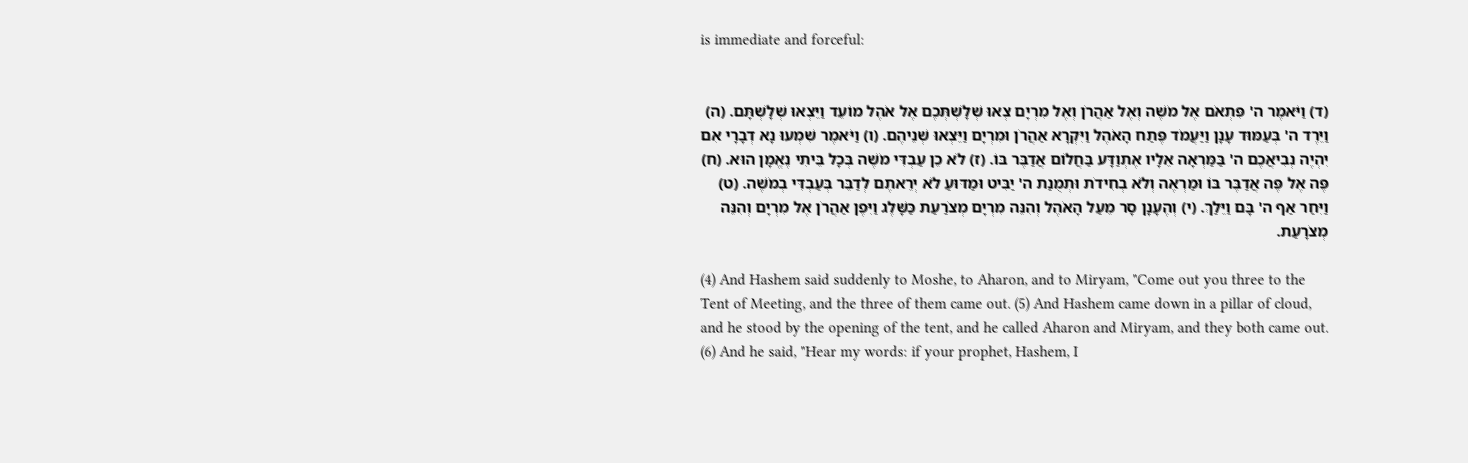is immediate and forceful:


(ד) וַיֹּאמֶר ה' פִּתְאֹם אֶל מֹשֶׁה וְאֶל אַהֲרֹן וְאֶל מִרְיָם צְאוּ שְׁלָשְׁתְּכֶם אֶל אֹהֶל מוֹעֵד וַיֵּצְאוּ שְׁלָשְׁתָּם. (ה) וַיֵּרֶד ה' בְּעַמּוּד עָנָן וַיַּעֲמֹד פֶּתַח הָאֹהֶל וַיִּקְרָא אַהֲרֹן וּמִרְיָם וַיֵּצְאוּ שְׁנֵיהֶם. (ו) וַיֹּאמֶר שִׁמְעוּ נָא דְבָרָי אִם יִהְיֶה נְבִיאֲכֶם ה' בַּמַּרְאָה אֵלָיו אֶתְוַדָּע בַּחֲלוֹם אֲדַבֶּר בּוֹ. (ז) לֹא כֵן עַבְדִּי מֹשֶׁה בְּכָל בֵּיתִי נֶאֱמָן הוּא. (ח) פֶּה אֶל פֶּה אֲדַבֶּר בּוֹ וּמַרְאֶה וְלֹא בְחִידֹת וּתְמֻנַת ה' יַבִּיט וּמַדּוּעַ לֹא יְרֵאתֶם לְדַבֵּר בְּעַבְדִּי בְמֹשֶׁה. (ט) וַיִּחַר אַף ה' בָּם וַיֵּלַךְ. (י) וְהֶעָנָן סָר מֵעַל הָאֹהֶל וְהִנֵּה מִרְיָם מְצֹרַעַת כַּשָּׁלֶג וַיִּפֶן אַהֲרֹן אֶל מִרְיָם וְהִנֵּה מְצֹרָעַת.

(4) And Hashem said suddenly to Moshe, to Aharon, and to Miryam, "Come out you three to the Tent of Meeting, and the three of them came out. (5) And Hashem came down in a pillar of cloud, and he stood by the opening of the tent, and he called Aharon and Miryam, and they both came out. (6) And he said, "Hear my words: if your prophet, Hashem, I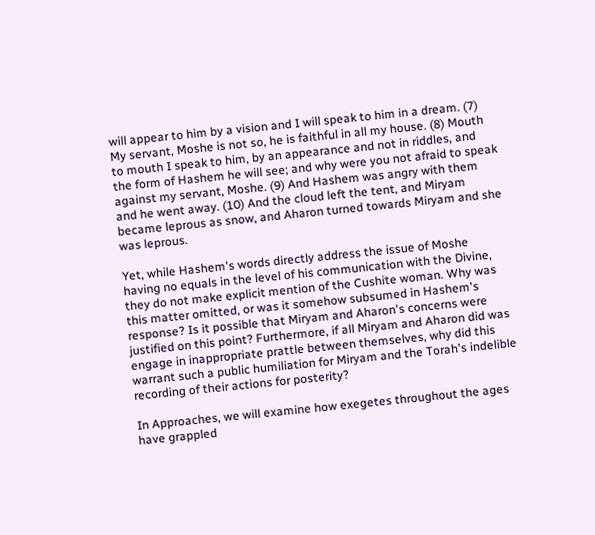will appear to him by a vision and I will speak to him in a dream. (7) My servant, Moshe is not so, he is faithful in all my house. (8) Mouth to mouth I speak to him, by an appearance and not in riddles, and the form of Hashem he will see; and why were you not afraid to speak against my servant, Moshe. (9) And Hashem was angry with them and he went away. (10) And the cloud left the tent, and Miryam became leprous as snow, and Aharon turned towards Miryam and she was leprous.

Yet, while Hashem's words directly address the issue of Moshe having no equals in the level of his communication with the Divine, they do not make explicit mention of the Cushite woman. Why was this matter omitted, or was it somehow subsumed in Hashem's response? Is it possible that Miryam and Aharon's concerns were justified on this point? Furthermore, if all Miryam and Aharon did was engage in inappropriate prattle between themselves, why did this warrant such a public humiliation for Miryam and the Torah's indelible recording of their actions for posterity?

In Approaches, we will examine how exegetes throughout the ages have grappled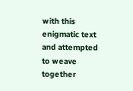with this enigmatic text and attempted to weave together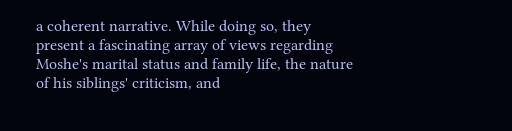a coherent narrative. While doing so, they present a fascinating array of views regarding Moshe's marital status and family life, the nature of his siblings' criticism, and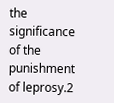the significance of the punishment of leprosy.2